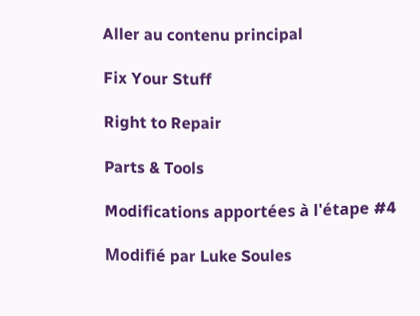Aller au contenu principal

Fix Your Stuff

Right to Repair

Parts & Tools

Modifications apportées à l'étape #4

Modifié par Luke Soules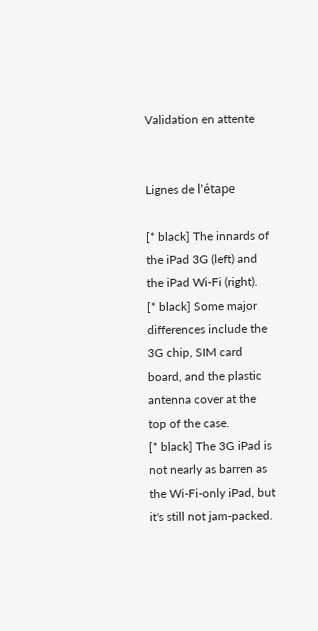Validation en attente


Lignes de l'étape

[* black] The innards of the iPad 3G (left) and the iPad Wi-Fi (right).
[* black] Some major differences include the 3G chip, SIM card board, and the plastic antenna cover at the top of the case.
[* black] The 3G iPad is not nearly as barren as the Wi-Fi-only iPad, but it's still not jam-packed.